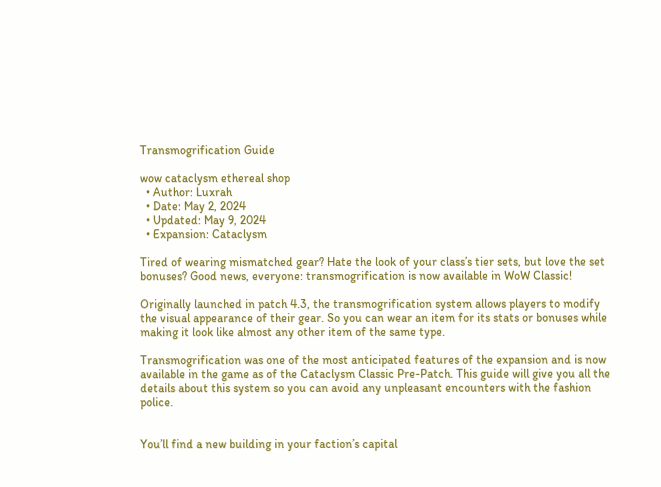Transmogrification Guide

wow cataclysm ethereal shop
  • Author: Luxrah
  • Date: May 2, 2024
  • Updated: May 9, 2024
  • Expansion: Cataclysm

Tired of wearing mismatched gear? Hate the look of your class’s tier sets, but love the set bonuses? Good news, everyone: transmogrification is now available in WoW Classic!

Originally launched in patch 4.3, the transmogrification system allows players to modify the visual appearance of their gear. So you can wear an item for its stats or bonuses while making it look like almost any other item of the same type.

Transmogrification was one of the most anticipated features of the expansion and is now available in the game as of the Cataclysm Classic Pre-Patch. This guide will give you all the details about this system so you can avoid any unpleasant encounters with the fashion police.


You’ll find a new building in your faction’s capital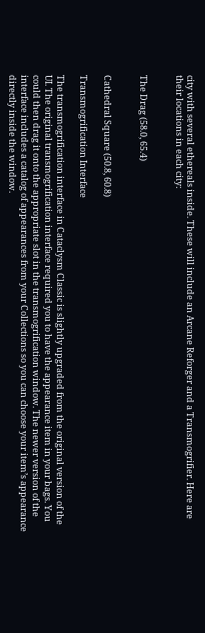city with several ethereals inside. These will include an Arcane Reforger and a Transmogrifier. Here are their locations in each city:


The Drag (58.0, 65.4)


Cathedral Square (50.8, 60.8)

Transmogrification Interface

The transmogrification interface in Cataclysm Classic is slightly upgraded from the original version of the UI. The original transmogrification interface required you to have the appearance item in your bags. You could then drag it onto the appropriate slot in the transmogrification window. The newer version of the interface includes a catalog of appearances from your Collections so you can choose your item’s appearance directly inside the window.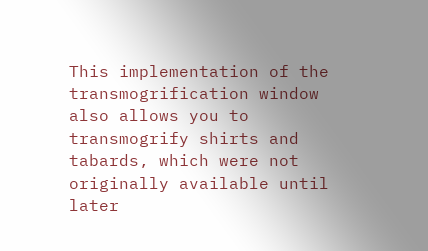This implementation of the transmogrification window also allows you to transmogrify shirts and tabards, which were not originally available until later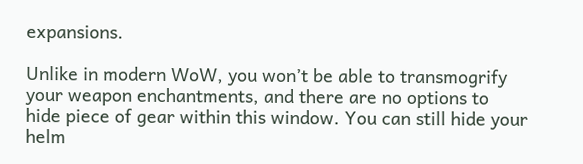expansions.

Unlike in modern WoW, you won’t be able to transmogrify your weapon enchantments, and there are no options to hide piece of gear within this window. You can still hide your helm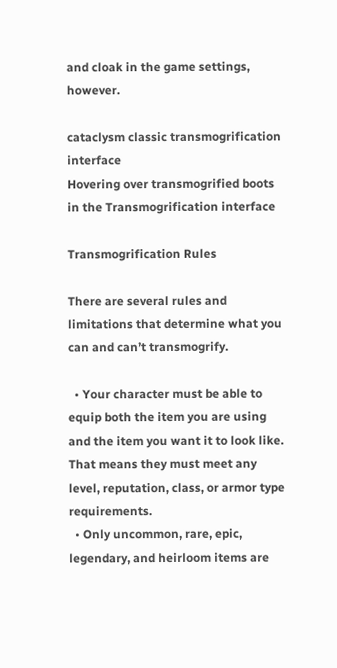and cloak in the game settings, however.

cataclysm classic transmogrification interface
Hovering over transmogrified boots in the Transmogrification interface

Transmogrification Rules

There are several rules and limitations that determine what you can and can’t transmogrify.

  • Your character must be able to equip both the item you are using and the item you want it to look like. That means they must meet any level, reputation, class, or armor type requirements.
  • Only uncommon, rare, epic, legendary, and heirloom items are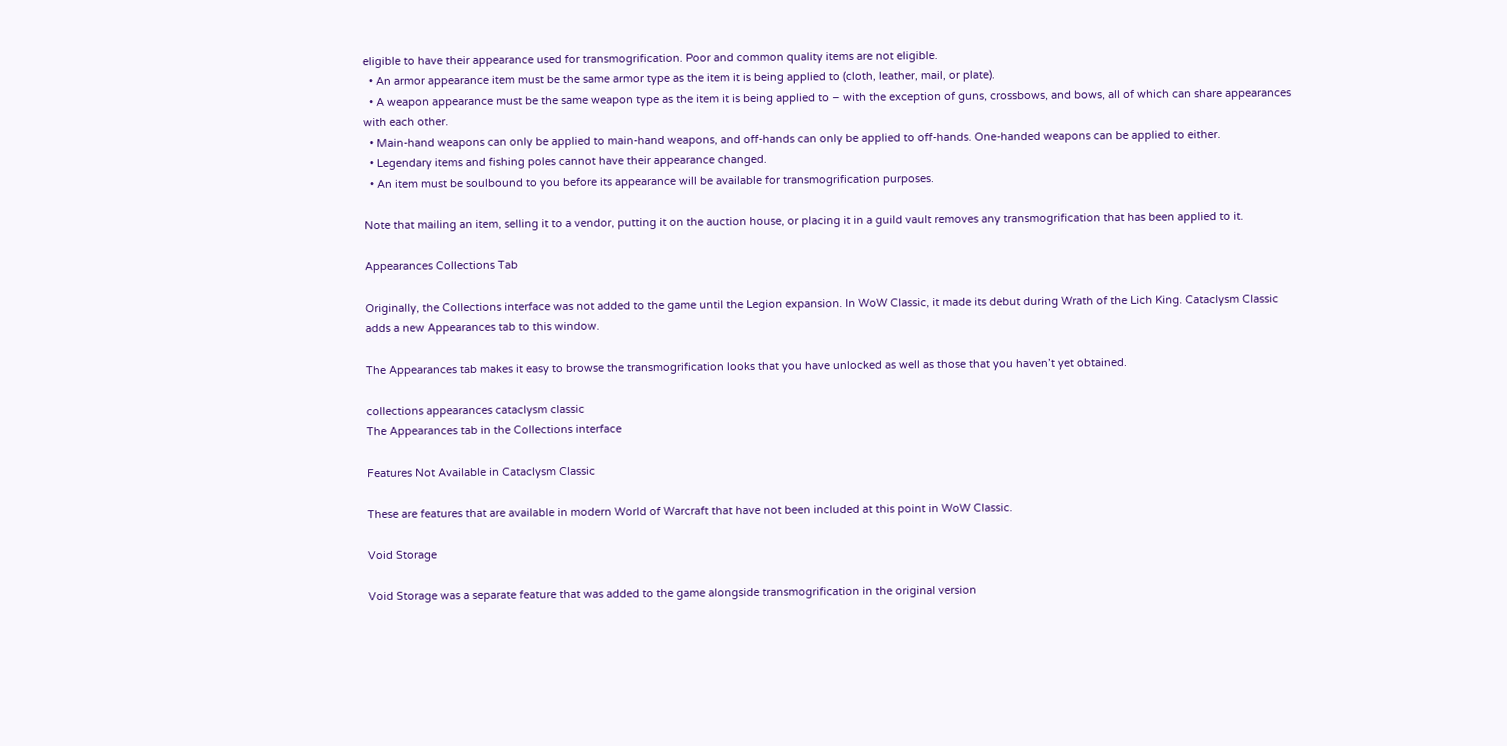eligible to have their appearance used for transmogrification. Poor and common quality items are not eligible.
  • An armor appearance item must be the same armor type as the item it is being applied to (cloth, leather, mail, or plate).
  • A weapon appearance must be the same weapon type as the item it is being applied to – with the exception of guns, crossbows, and bows, all of which can share appearances with each other.
  • Main-hand weapons can only be applied to main-hand weapons, and off-hands can only be applied to off-hands. One-handed weapons can be applied to either.
  • Legendary items and fishing poles cannot have their appearance changed.
  • An item must be soulbound to you before its appearance will be available for transmogrification purposes.

Note that mailing an item, selling it to a vendor, putting it on the auction house, or placing it in a guild vault removes any transmogrification that has been applied to it.

Appearances Collections Tab

Originally, the Collections interface was not added to the game until the Legion expansion. In WoW Classic, it made its debut during Wrath of the Lich King. Cataclysm Classic adds a new Appearances tab to this window.

The Appearances tab makes it easy to browse the transmogrification looks that you have unlocked as well as those that you haven’t yet obtained.

collections appearances cataclysm classic
The Appearances tab in the Collections interface

Features Not Available in Cataclysm Classic

These are features that are available in modern World of Warcraft that have not been included at this point in WoW Classic.

Void Storage

Void Storage was a separate feature that was added to the game alongside transmogrification in the original version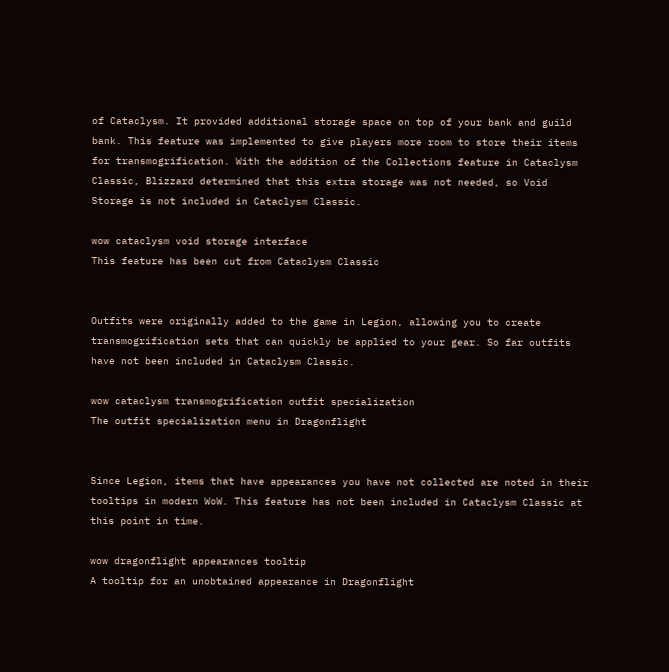of Cataclysm. It provided additional storage space on top of your bank and guild bank. This feature was implemented to give players more room to store their items for transmogrification. With the addition of the Collections feature in Cataclysm Classic, Blizzard determined that this extra storage was not needed, so Void Storage is not included in Cataclysm Classic.

wow cataclysm void storage interface
This feature has been cut from Cataclysm Classic


Outfits were originally added to the game in Legion, allowing you to create transmogrification sets that can quickly be applied to your gear. So far outfits have not been included in Cataclysm Classic.

wow cataclysm transmogrification outfit specialization
The outfit specialization menu in Dragonflight


Since Legion, items that have appearances you have not collected are noted in their tooltips in modern WoW. This feature has not been included in Cataclysm Classic at this point in time.

wow dragonflight appearances tooltip
A tooltip for an unobtained appearance in Dragonflight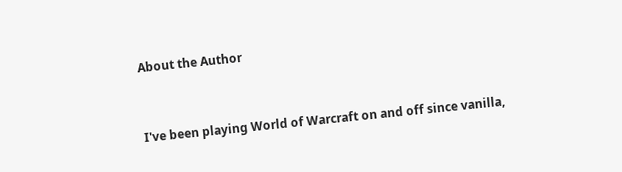About the Author


I've been playing World of Warcraft on and off since vanilla,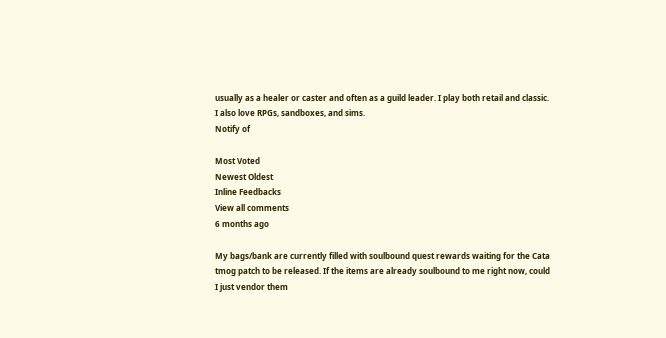usually as a healer or caster and often as a guild leader. I play both retail and classic. I also love RPGs, sandboxes, and sims.
Notify of

Most Voted
Newest Oldest
Inline Feedbacks
View all comments
6 months ago

My bags/bank are currently filled with soulbound quest rewards waiting for the Cata tmog patch to be released. If the items are already soulbound to me right now, could I just vendor them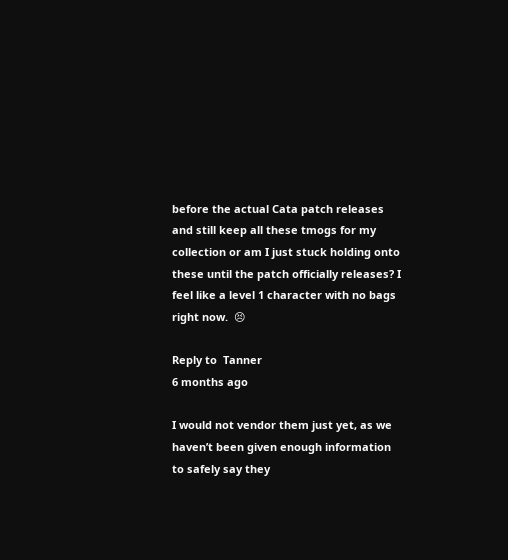before the actual Cata patch releases and still keep all these tmogs for my collection or am I just stuck holding onto these until the patch officially releases? I feel like a level 1 character with no bags right now.  😣

Reply to  Tanner
6 months ago

I would not vendor them just yet, as we haven’t been given enough information to safely say they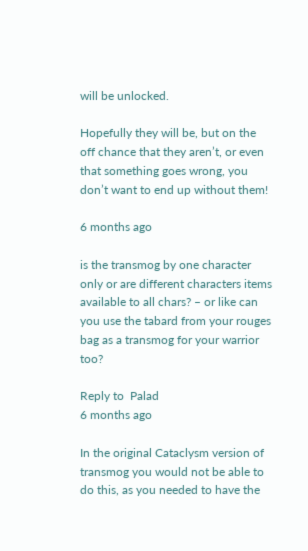will be unlocked.

Hopefully they will be, but on the off chance that they aren’t, or even that something goes wrong, you don’t want to end up without them!

6 months ago

is the transmog by one character only or are different characters items available to all chars? – or like can you use the tabard from your rouges bag as a transmog for your warrior too?

Reply to  Palad
6 months ago

In the original Cataclysm version of transmog you would not be able to do this, as you needed to have the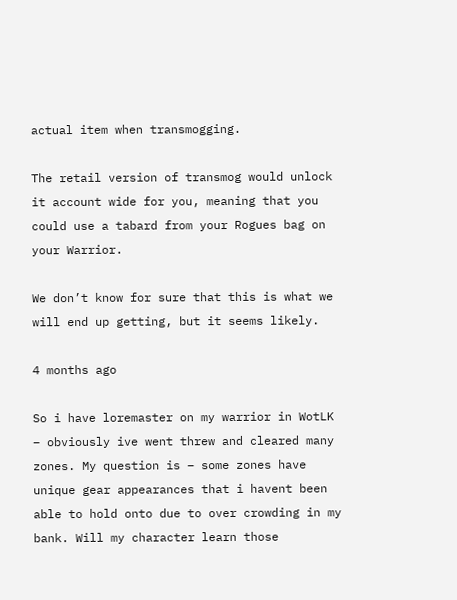actual item when transmogging.

The retail version of transmog would unlock it account wide for you, meaning that you could use a tabard from your Rogues bag on your Warrior.

We don’t know for sure that this is what we will end up getting, but it seems likely.

4 months ago

So i have loremaster on my warrior in WotLK – obviously ive went threw and cleared many zones. My question is – some zones have unique gear appearances that i havent been able to hold onto due to over crowding in my bank. Will my character learn those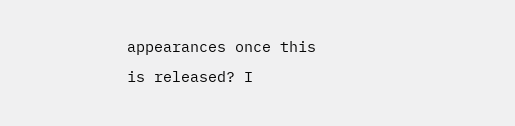appearances once this is released? I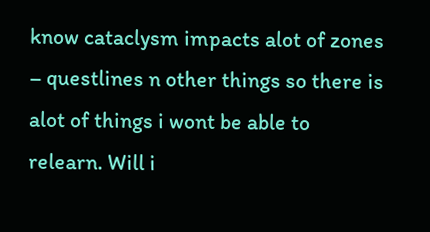know cataclysm impacts alot of zones – questlines n other things so there is alot of things i wont be able to relearn. Will i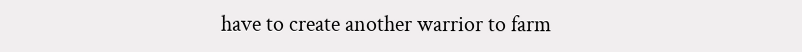have to create another warrior to farm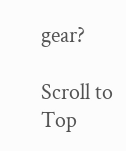gear?

Scroll to Top